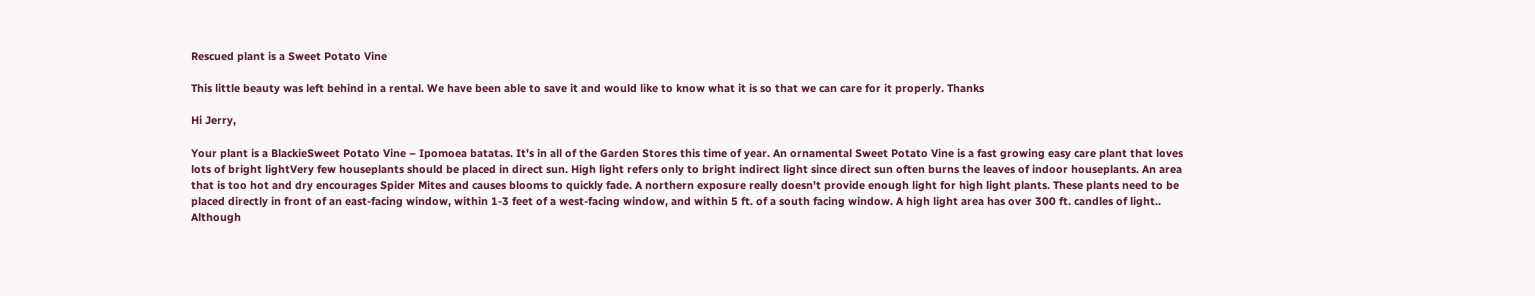Rescued plant is a Sweet Potato Vine

This little beauty was left behind in a rental. We have been able to save it and would like to know what it is so that we can care for it properly. Thanks

Hi Jerry,

Your plant is a BlackieSweet Potato Vine – Ipomoea batatas. It’s in all of the Garden Stores this time of year. An ornamental Sweet Potato Vine is a fast growing easy care plant that loves lots of bright lightVery few houseplants should be placed in direct sun. High light refers only to bright indirect light since direct sun often burns the leaves of indoor houseplants. An area that is too hot and dry encourages Spider Mites and causes blooms to quickly fade. A northern exposure really doesn't provide enough light for high light plants. These plants need to be placed directly in front of an east-facing window, within 1-3 feet of a west-facing window, and within 5 ft. of a south facing window. A high light area has over 300 ft. candles of light.. Although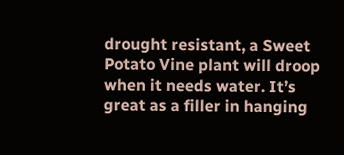drought resistant, a Sweet Potato Vine plant will droop when it needs water. It’s great as a filler in hanging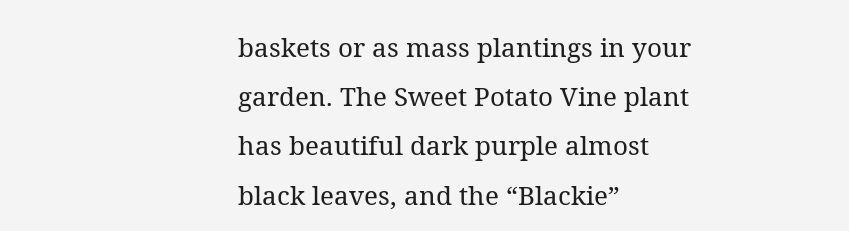baskets or as mass plantings in your garden. The Sweet Potato Vine plant has beautiful dark purple almost black leaves, and the “Blackie”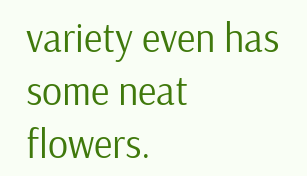variety even has some neat flowers.